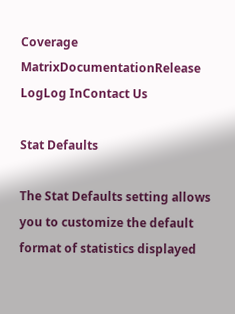Coverage MatrixDocumentationRelease LogLog InContact Us

Stat Defaults

The Stat Defaults setting allows you to customize the default format of statistics displayed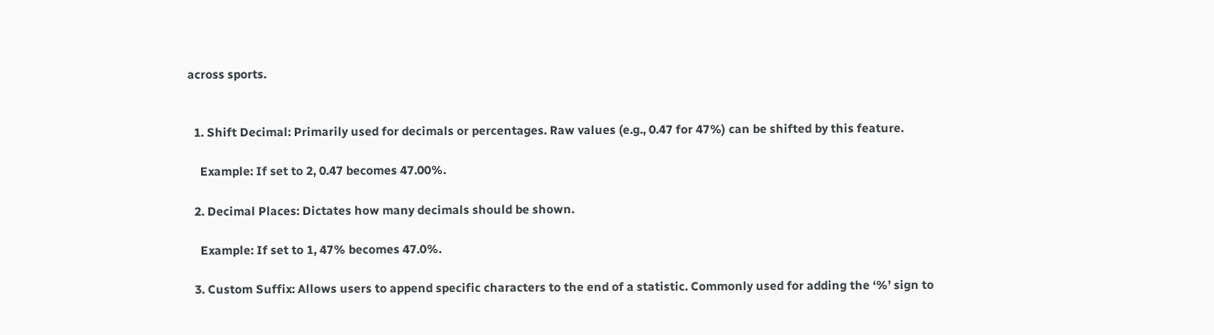across sports.


  1. Shift Decimal: Primarily used for decimals or percentages. Raw values (e.g., 0.47 for 47%) can be shifted by this feature.

    Example: If set to 2, 0.47 becomes 47.00%.

  2. Decimal Places: Dictates how many decimals should be shown.

    Example: If set to 1, 47% becomes 47.0%.

  3. Custom Suffix: Allows users to append specific characters to the end of a statistic. Commonly used for adding the ‘%’ sign to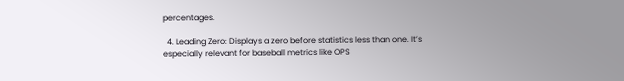percentages.

  4. Leading Zero: Displays a zero before statistics less than one. It’s especially relevant for baseball metrics like OPS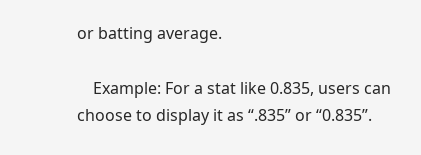or batting average.

    Example: For a stat like 0.835, users can choose to display it as “.835” or “0.835”.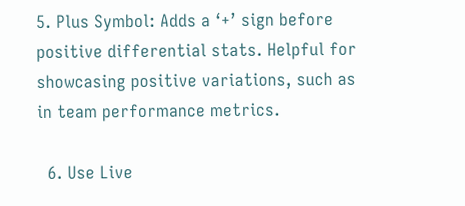5. Plus Symbol: Adds a ‘+’ sign before positive differential stats. Helpful for showcasing positive variations, such as in team performance metrics.

  6. Use Live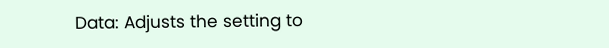Data: Adjusts the setting to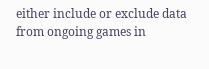either include or exclude data from ongoing games in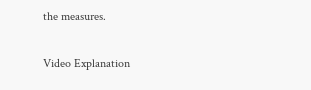the measures.

Video Explanation